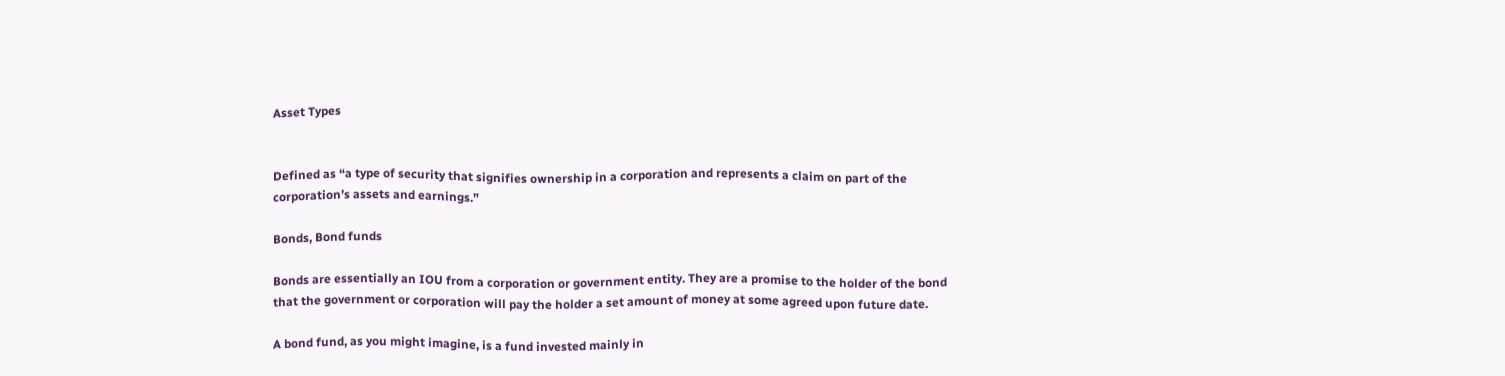Asset Types


Defined as “a type of security that signifies ownership in a corporation and represents a claim on part of the corporation’s assets and earnings.”

Bonds, Bond funds

Bonds are essentially an IOU from a corporation or government entity. They are a promise to the holder of the bond that the government or corporation will pay the holder a set amount of money at some agreed upon future date.

A bond fund, as you might imagine, is a fund invested mainly in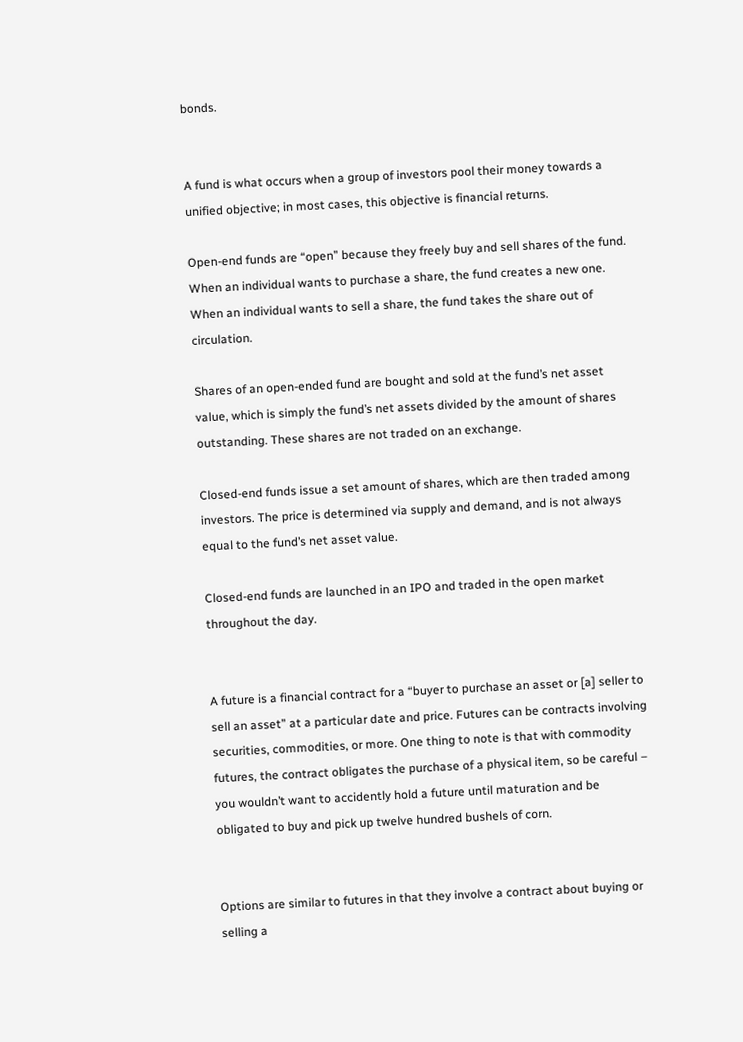bonds.


A fund is what occurs when a group of investors pool their money towards a unified objective; in most cases, this objective is financial returns.

Open-end funds are “open” because they freely buy and sell shares of the fund. When an individual wants to purchase a share, the fund creates a new one. When an individual wants to sell a share, the fund takes the share out of circulation.

Shares of an open-ended fund are bought and sold at the fund’s net asset value, which is simply the fund’s net assets divided by the amount of shares outstanding. These shares are not traded on an exchange.

Closed-end funds issue a set amount of shares, which are then traded among investors. The price is determined via supply and demand, and is not always equal to the fund’s net asset value.

Closed-end funds are launched in an IPO and traded in the open market throughout the day.


A future is a financial contract for a “buyer to purchase an asset or [a] seller to sell an asset” at a particular date and price. Futures can be contracts involving securities, commodities, or more. One thing to note is that with commodity futures, the contract obligates the purchase of a physical item, so be careful – you wouldn’t want to accidently hold a future until maturation and be obligated to buy and pick up twelve hundred bushels of corn.


Options are similar to futures in that they involve a contract about buying or selling a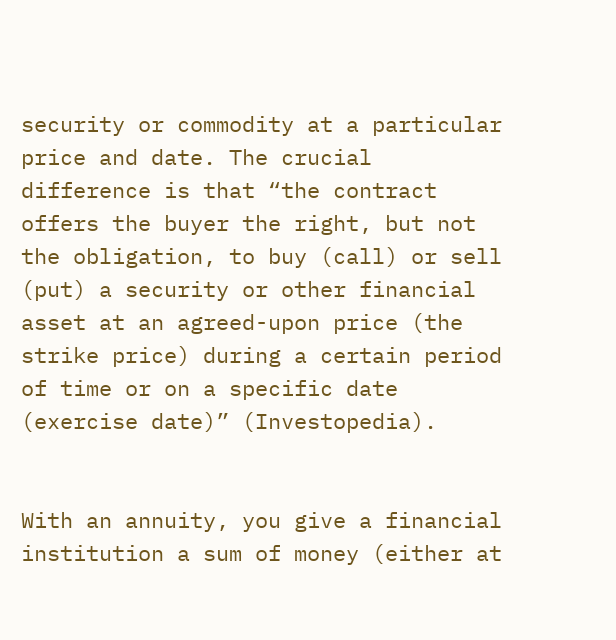security or commodity at a particular price and date. The crucial difference is that “the contract offers the buyer the right, but not the obligation, to buy (call) or sell (put) a security or other financial asset at an agreed-upon price (the strike price) during a certain period of time or on a specific date (exercise date)” (Investopedia).


With an annuity, you give a financial institution a sum of money (either at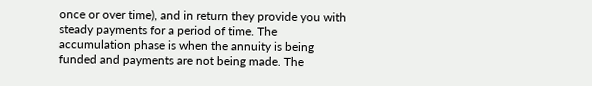once or over time), and in return they provide you with steady payments for a period of time. The accumulation phase is when the annuity is being funded and payments are not being made. The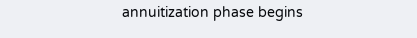annuitization phase begins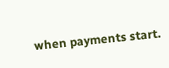when payments start.